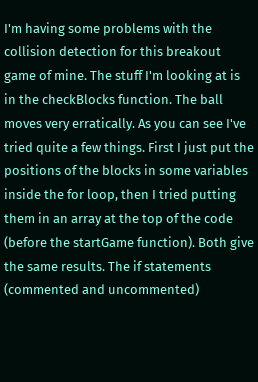I'm having some problems with the collision detection for this breakout game of mine. The stuff I'm looking at is in the checkBlocks function. The ball moves very erratically. As you can see I've tried quite a few things. First I just put the positions of the blocks in some variables inside the for loop, then I tried putting them in an array at the top of the code (before the startGame function). Both give the same results. The if statements (commented and uncommented)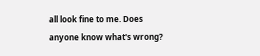all look fine to me. Does anyone know what's wrong?